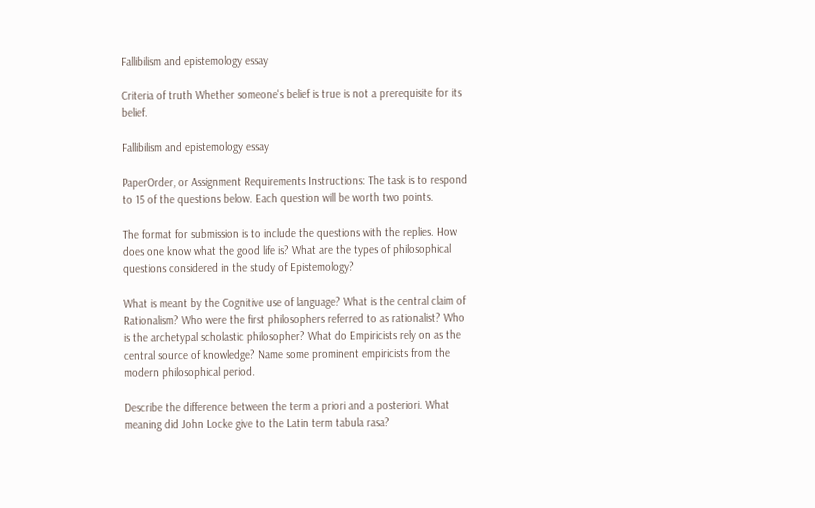Fallibilism and epistemology essay

Criteria of truth Whether someone's belief is true is not a prerequisite for its belief.

Fallibilism and epistemology essay

PaperOrder, or Assignment Requirements Instructions: The task is to respond to 15 of the questions below. Each question will be worth two points.

The format for submission is to include the questions with the replies. How does one know what the good life is? What are the types of philosophical questions considered in the study of Epistemology?

What is meant by the Cognitive use of language? What is the central claim of Rationalism? Who were the first philosophers referred to as rationalist? Who is the archetypal scholastic philosopher? What do Empiricists rely on as the central source of knowledge? Name some prominent empiricists from the modern philosophical period.

Describe the difference between the term a priori and a posteriori. What meaning did John Locke give to the Latin term tabula rasa?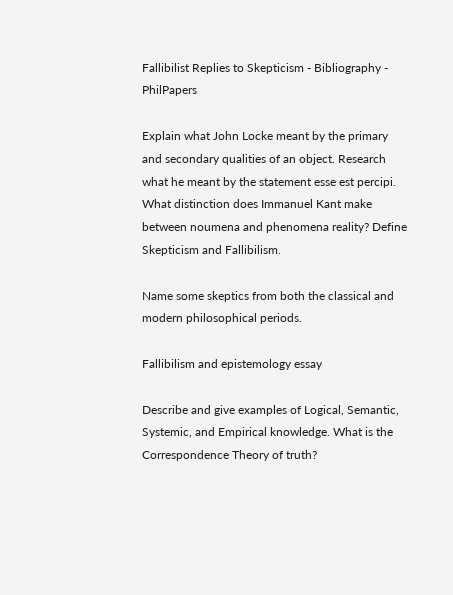Fallibilist Replies to Skepticism - Bibliography - PhilPapers

Explain what John Locke meant by the primary and secondary qualities of an object. Research what he meant by the statement esse est percipi. What distinction does Immanuel Kant make between noumena and phenomena reality? Define Skepticism and Fallibilism.

Name some skeptics from both the classical and modern philosophical periods.

Fallibilism and epistemology essay

Describe and give examples of Logical, Semantic, Systemic, and Empirical knowledge. What is the Correspondence Theory of truth?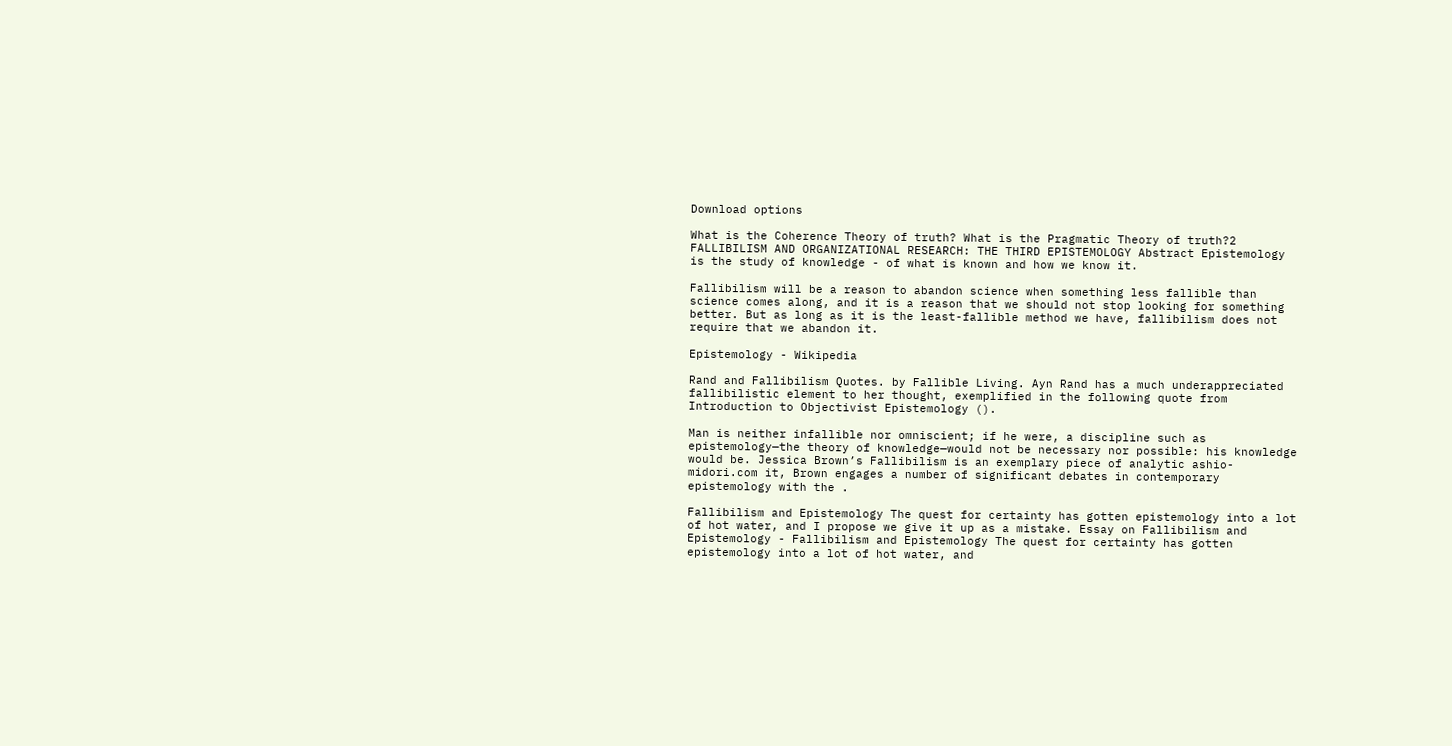Download options

What is the Coherence Theory of truth? What is the Pragmatic Theory of truth?2 FALLIBILISM AND ORGANIZATIONAL RESEARCH: THE THIRD EPISTEMOLOGY Abstract Epistemology is the study of knowledge - of what is known and how we know it.

Fallibilism will be a reason to abandon science when something less fallible than science comes along, and it is a reason that we should not stop looking for something better. But as long as it is the least-fallible method we have, fallibilism does not require that we abandon it.

Epistemology - Wikipedia

Rand and Fallibilism Quotes. by Fallible Living. Ayn Rand has a much underappreciated fallibilistic element to her thought, exemplified in the following quote from Introduction to Objectivist Epistemology ().

Man is neither infallible nor omniscient; if he were, a discipline such as epistemology—the theory of knowledge—would not be necessary nor possible: his knowledge would be. Jessica Brown’s Fallibilism is an exemplary piece of analytic ashio-midori.com it, Brown engages a number of significant debates in contemporary epistemology with the .

Fallibilism and Epistemology The quest for certainty has gotten epistemology into a lot of hot water, and I propose we give it up as a mistake. Essay on Fallibilism and Epistemology - Fallibilism and Epistemology The quest for certainty has gotten epistemology into a lot of hot water, and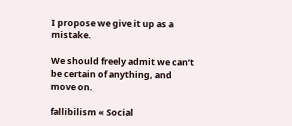I propose we give it up as a mistake.

We should freely admit we can’t be certain of anything, and move on.

fallibilism « Social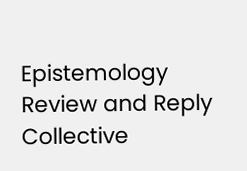Epistemology Review and Reply Collective